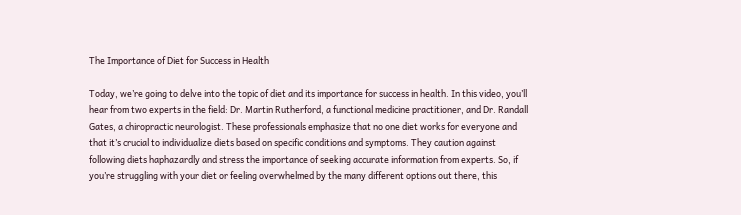The Importance of Diet for Success in Health

Today, we’re going to delve into the topic of diet and its importance for success in health. In this video, you’ll hear from two experts in the field: Dr. Martin Rutherford, a functional medicine practitioner, and Dr. Randall Gates, a chiropractic neurologist. These professionals emphasize that no one diet works for everyone and that it’s crucial to individualize diets based on specific conditions and symptoms. They caution against following diets haphazardly and stress the importance of seeking accurate information from experts. So, if you’re struggling with your diet or feeling overwhelmed by the many different options out there, this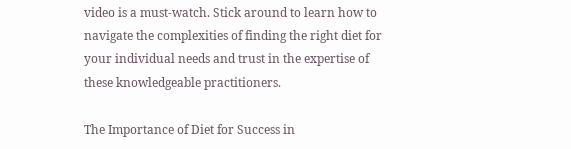video is a must-watch. Stick around to learn how to navigate the complexities of finding the right diet for your individual needs and trust in the expertise of these knowledgeable practitioners.

The Importance of Diet for Success in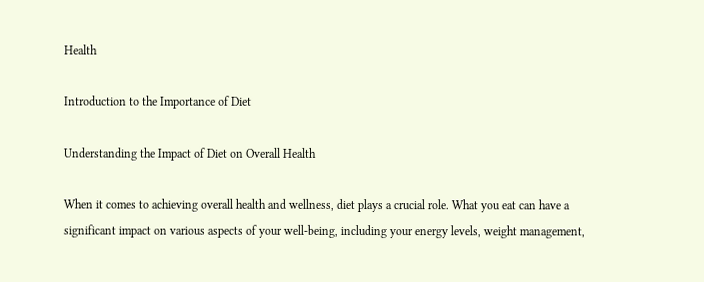Health

Introduction to the Importance of Diet

Understanding the Impact of Diet on Overall Health

When it comes to achieving overall health and wellness, diet plays a crucial role. What you eat can have a significant impact on various aspects of your well-being, including your energy levels, weight management,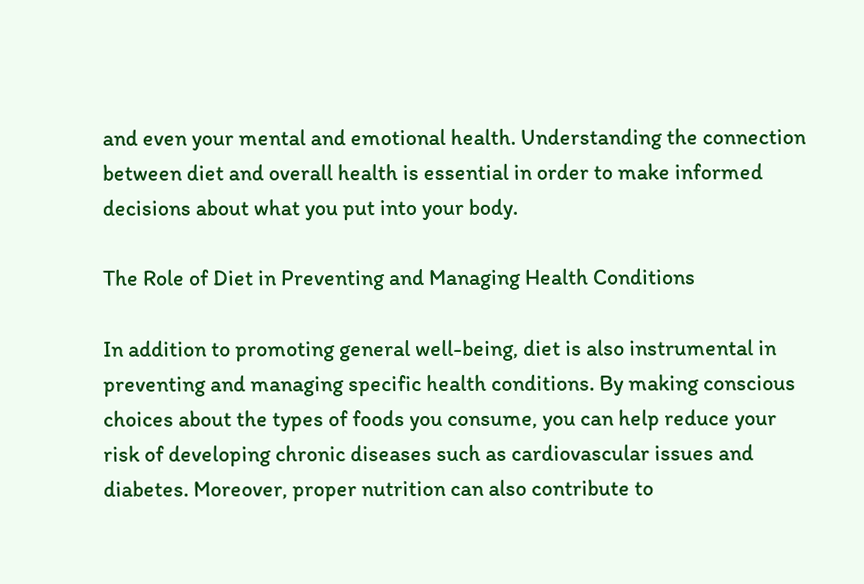and even your mental and emotional health. Understanding the connection between diet and overall health is essential in order to make informed decisions about what you put into your body.

The Role of Diet in Preventing and Managing Health Conditions

In addition to promoting general well-being, diet is also instrumental in preventing and managing specific health conditions. By making conscious choices about the types of foods you consume, you can help reduce your risk of developing chronic diseases such as cardiovascular issues and diabetes. Moreover, proper nutrition can also contribute to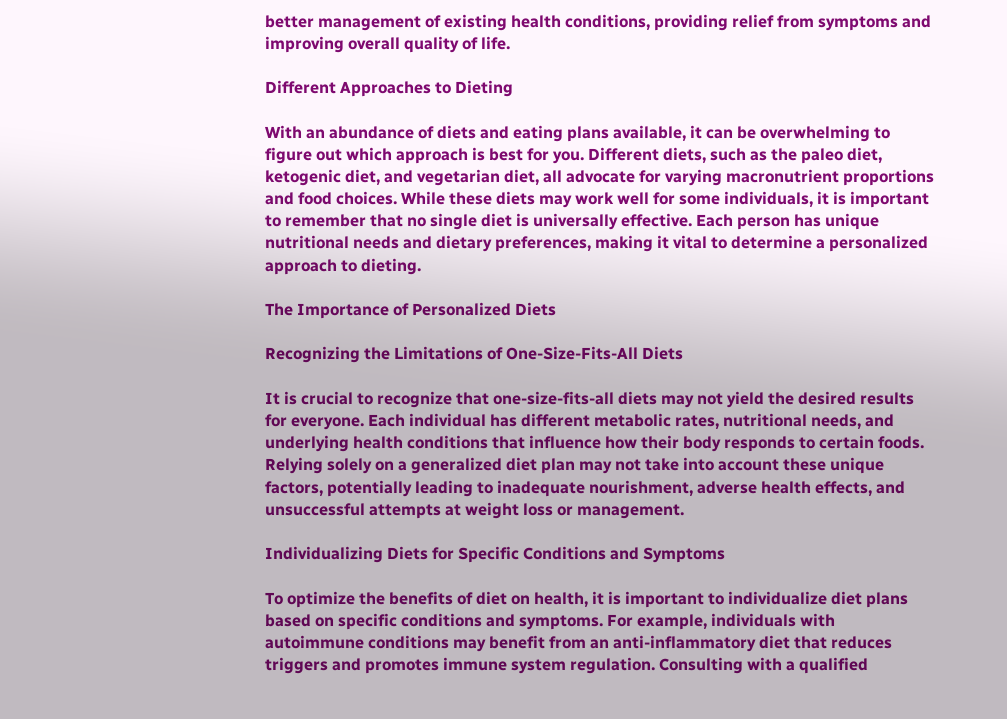better management of existing health conditions, providing relief from symptoms and improving overall quality of life.

Different Approaches to Dieting

With an abundance of diets and eating plans available, it can be overwhelming to figure out which approach is best for you. Different diets, such as the paleo diet, ketogenic diet, and vegetarian diet, all advocate for varying macronutrient proportions and food choices. While these diets may work well for some individuals, it is important to remember that no single diet is universally effective. Each person has unique nutritional needs and dietary preferences, making it vital to determine a personalized approach to dieting.

The Importance of Personalized Diets

Recognizing the Limitations of One-Size-Fits-All Diets

It is crucial to recognize that one-size-fits-all diets may not yield the desired results for everyone. Each individual has different metabolic rates, nutritional needs, and underlying health conditions that influence how their body responds to certain foods. Relying solely on a generalized diet plan may not take into account these unique factors, potentially leading to inadequate nourishment, adverse health effects, and unsuccessful attempts at weight loss or management.

Individualizing Diets for Specific Conditions and Symptoms

To optimize the benefits of diet on health, it is important to individualize diet plans based on specific conditions and symptoms. For example, individuals with autoimmune conditions may benefit from an anti-inflammatory diet that reduces triggers and promotes immune system regulation. Consulting with a qualified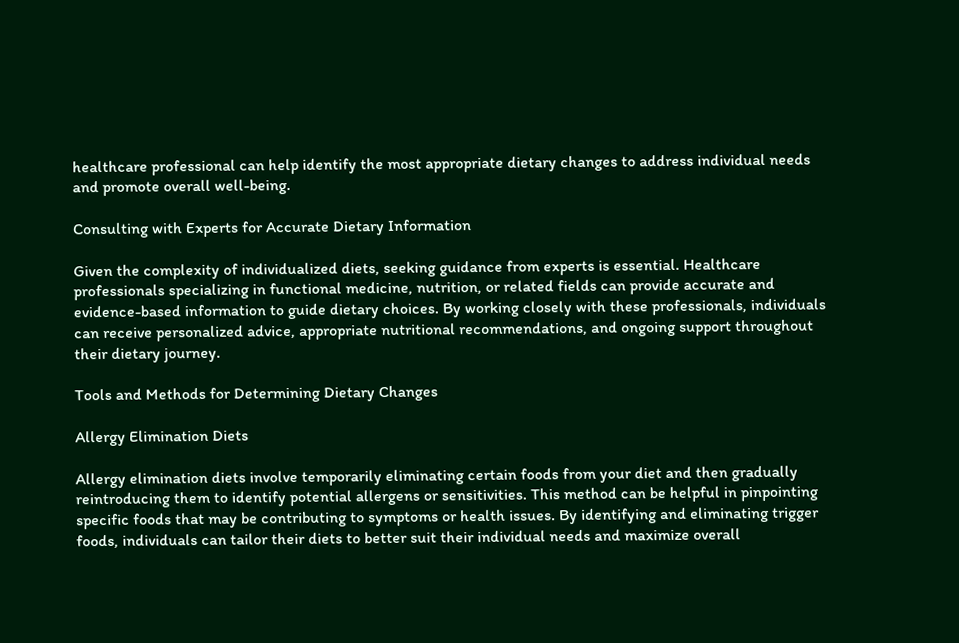healthcare professional can help identify the most appropriate dietary changes to address individual needs and promote overall well-being.

Consulting with Experts for Accurate Dietary Information

Given the complexity of individualized diets, seeking guidance from experts is essential. Healthcare professionals specializing in functional medicine, nutrition, or related fields can provide accurate and evidence-based information to guide dietary choices. By working closely with these professionals, individuals can receive personalized advice, appropriate nutritional recommendations, and ongoing support throughout their dietary journey.

Tools and Methods for Determining Dietary Changes

Allergy Elimination Diets

Allergy elimination diets involve temporarily eliminating certain foods from your diet and then gradually reintroducing them to identify potential allergens or sensitivities. This method can be helpful in pinpointing specific foods that may be contributing to symptoms or health issues. By identifying and eliminating trigger foods, individuals can tailor their diets to better suit their individual needs and maximize overall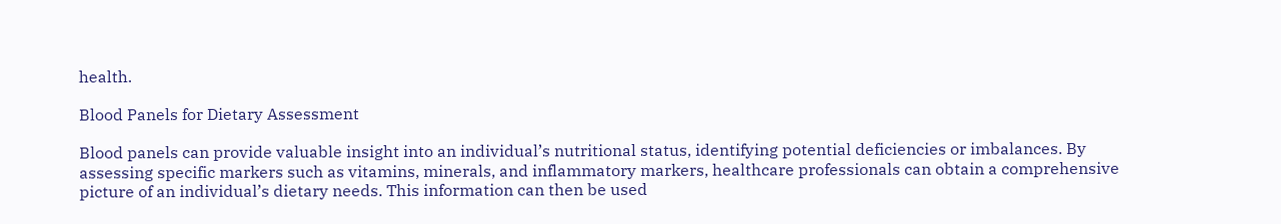health.

Blood Panels for Dietary Assessment

Blood panels can provide valuable insight into an individual’s nutritional status, identifying potential deficiencies or imbalances. By assessing specific markers such as vitamins, minerals, and inflammatory markers, healthcare professionals can obtain a comprehensive picture of an individual’s dietary needs. This information can then be used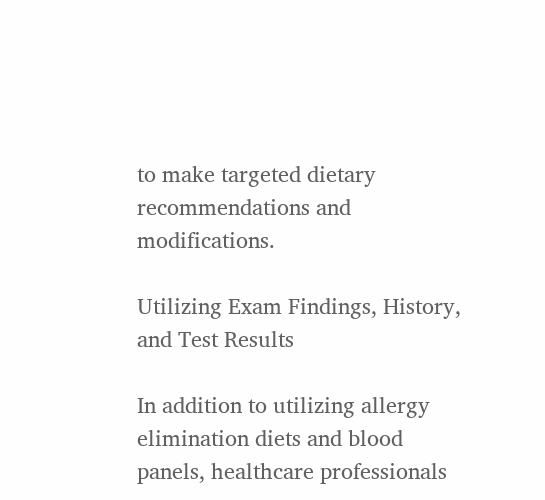to make targeted dietary recommendations and modifications.

Utilizing Exam Findings, History, and Test Results

In addition to utilizing allergy elimination diets and blood panels, healthcare professionals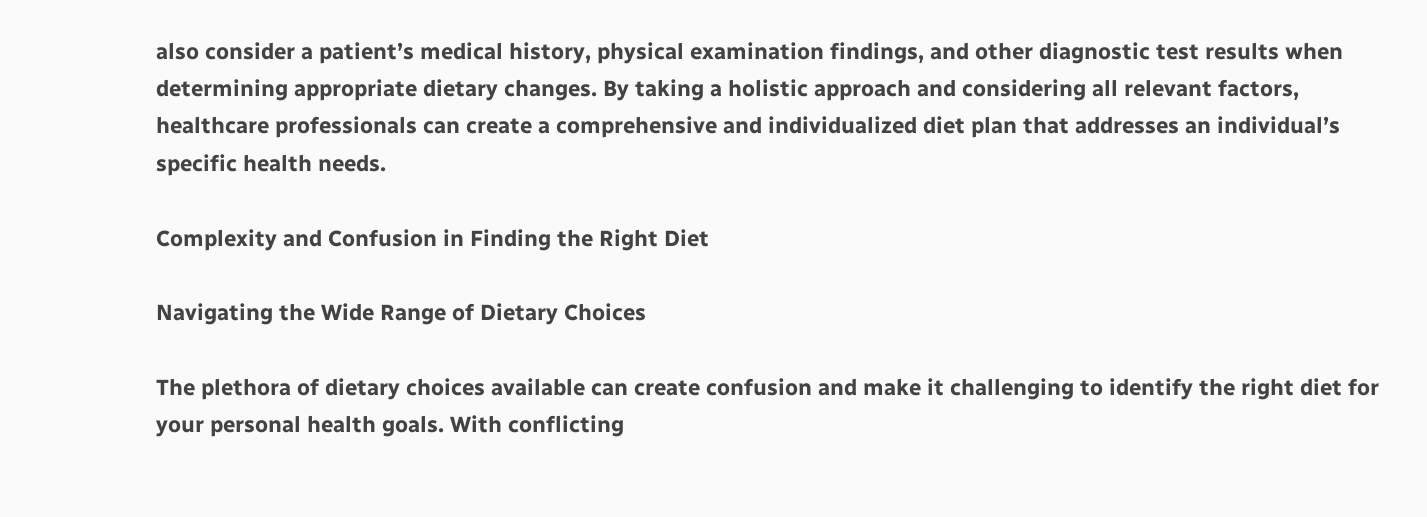also consider a patient’s medical history, physical examination findings, and other diagnostic test results when determining appropriate dietary changes. By taking a holistic approach and considering all relevant factors, healthcare professionals can create a comprehensive and individualized diet plan that addresses an individual’s specific health needs.

Complexity and Confusion in Finding the Right Diet

Navigating the Wide Range of Dietary Choices

The plethora of dietary choices available can create confusion and make it challenging to identify the right diet for your personal health goals. With conflicting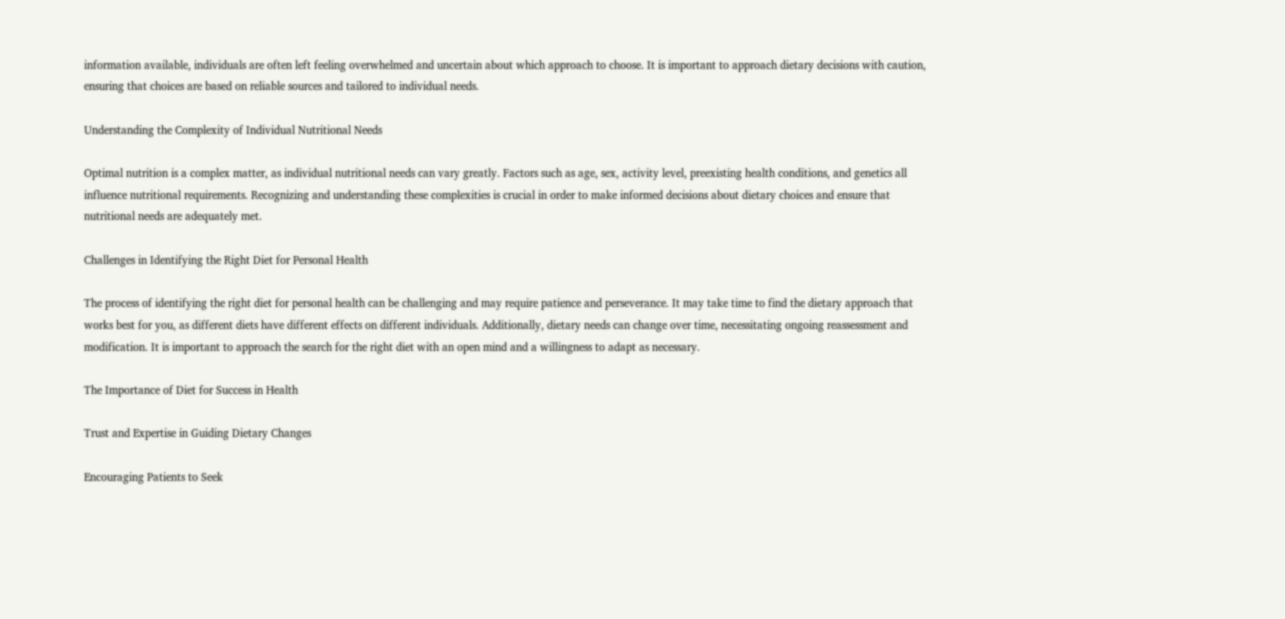information available, individuals are often left feeling overwhelmed and uncertain about which approach to choose. It is important to approach dietary decisions with caution, ensuring that choices are based on reliable sources and tailored to individual needs.

Understanding the Complexity of Individual Nutritional Needs

Optimal nutrition is a complex matter, as individual nutritional needs can vary greatly. Factors such as age, sex, activity level, preexisting health conditions, and genetics all influence nutritional requirements. Recognizing and understanding these complexities is crucial in order to make informed decisions about dietary choices and ensure that nutritional needs are adequately met.

Challenges in Identifying the Right Diet for Personal Health

The process of identifying the right diet for personal health can be challenging and may require patience and perseverance. It may take time to find the dietary approach that works best for you, as different diets have different effects on different individuals. Additionally, dietary needs can change over time, necessitating ongoing reassessment and modification. It is important to approach the search for the right diet with an open mind and a willingness to adapt as necessary.

The Importance of Diet for Success in Health

Trust and Expertise in Guiding Dietary Changes

Encouraging Patients to Seek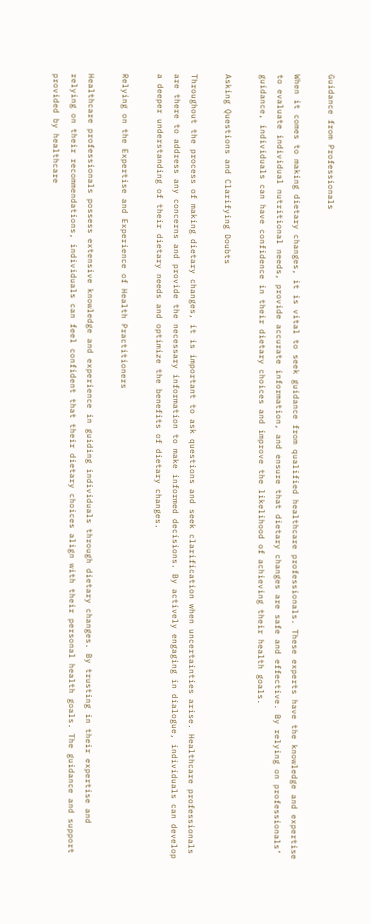Guidance from Professionals

When it comes to making dietary changes, it is vital to seek guidance from qualified healthcare professionals. These experts have the knowledge and expertise to evaluate individual nutritional needs, provide accurate information, and ensure that dietary changes are safe and effective. By relying on professionals’ guidance, individuals can have confidence in their dietary choices and improve the likelihood of achieving their health goals.

Asking Questions and Clarifying Doubts

Throughout the process of making dietary changes, it is important to ask questions and seek clarification when uncertainties arise. Healthcare professionals are there to address any concerns and provide the necessary information to make informed decisions. By actively engaging in dialogue, individuals can develop a deeper understanding of their dietary needs and optimize the benefits of dietary changes.

Relying on the Expertise and Experience of Health Practitioners

Healthcare professionals possess extensive knowledge and experience in guiding individuals through dietary changes. By trusting in their expertise and relying on their recommendations, individuals can feel confident that their dietary choices align with their personal health goals. The guidance and support provided by healthcare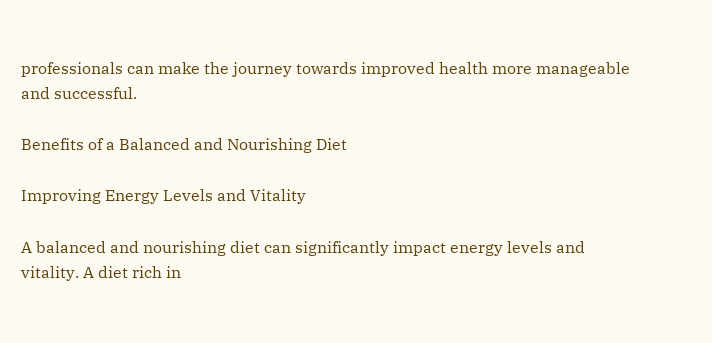professionals can make the journey towards improved health more manageable and successful.

Benefits of a Balanced and Nourishing Diet

Improving Energy Levels and Vitality

A balanced and nourishing diet can significantly impact energy levels and vitality. A diet rich in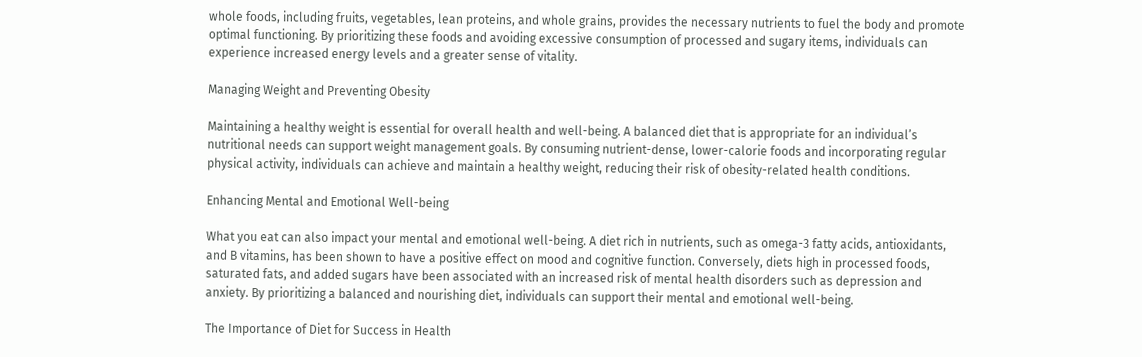whole foods, including fruits, vegetables, lean proteins, and whole grains, provides the necessary nutrients to fuel the body and promote optimal functioning. By prioritizing these foods and avoiding excessive consumption of processed and sugary items, individuals can experience increased energy levels and a greater sense of vitality.

Managing Weight and Preventing Obesity

Maintaining a healthy weight is essential for overall health and well-being. A balanced diet that is appropriate for an individual’s nutritional needs can support weight management goals. By consuming nutrient-dense, lower-calorie foods and incorporating regular physical activity, individuals can achieve and maintain a healthy weight, reducing their risk of obesity-related health conditions.

Enhancing Mental and Emotional Well-being

What you eat can also impact your mental and emotional well-being. A diet rich in nutrients, such as omega-3 fatty acids, antioxidants, and B vitamins, has been shown to have a positive effect on mood and cognitive function. Conversely, diets high in processed foods, saturated fats, and added sugars have been associated with an increased risk of mental health disorders such as depression and anxiety. By prioritizing a balanced and nourishing diet, individuals can support their mental and emotional well-being.

The Importance of Diet for Success in Health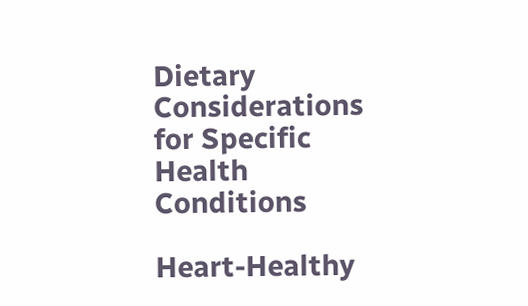Dietary Considerations for Specific Health Conditions

Heart-Healthy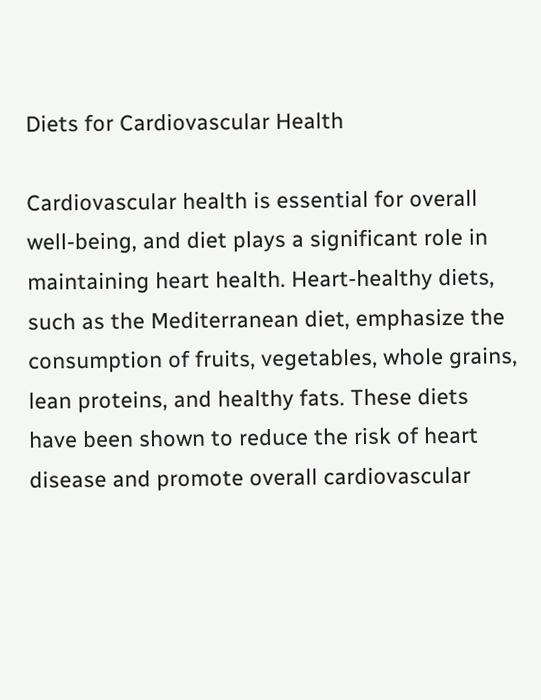Diets for Cardiovascular Health

Cardiovascular health is essential for overall well-being, and diet plays a significant role in maintaining heart health. Heart-healthy diets, such as the Mediterranean diet, emphasize the consumption of fruits, vegetables, whole grains, lean proteins, and healthy fats. These diets have been shown to reduce the risk of heart disease and promote overall cardiovascular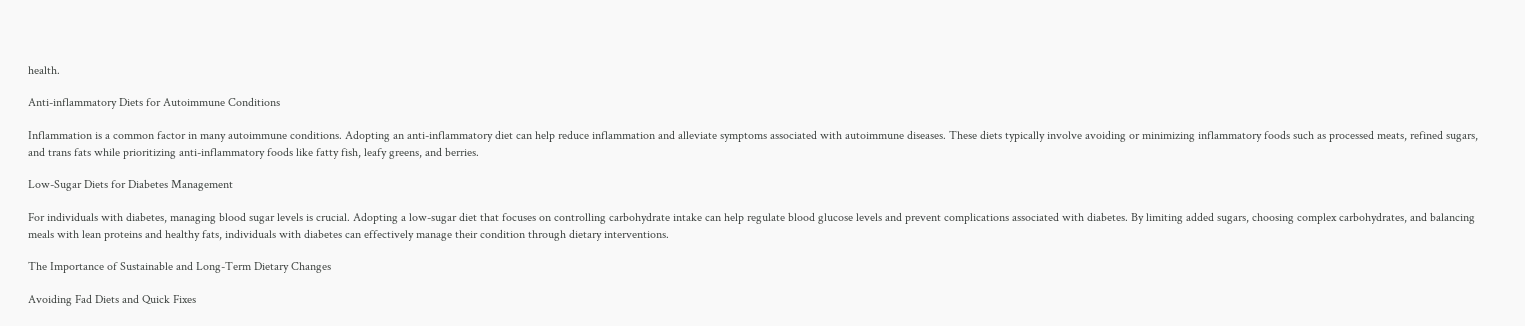health.

Anti-inflammatory Diets for Autoimmune Conditions

Inflammation is a common factor in many autoimmune conditions. Adopting an anti-inflammatory diet can help reduce inflammation and alleviate symptoms associated with autoimmune diseases. These diets typically involve avoiding or minimizing inflammatory foods such as processed meats, refined sugars, and trans fats while prioritizing anti-inflammatory foods like fatty fish, leafy greens, and berries.

Low-Sugar Diets for Diabetes Management

For individuals with diabetes, managing blood sugar levels is crucial. Adopting a low-sugar diet that focuses on controlling carbohydrate intake can help regulate blood glucose levels and prevent complications associated with diabetes. By limiting added sugars, choosing complex carbohydrates, and balancing meals with lean proteins and healthy fats, individuals with diabetes can effectively manage their condition through dietary interventions.

The Importance of Sustainable and Long-Term Dietary Changes

Avoiding Fad Diets and Quick Fixes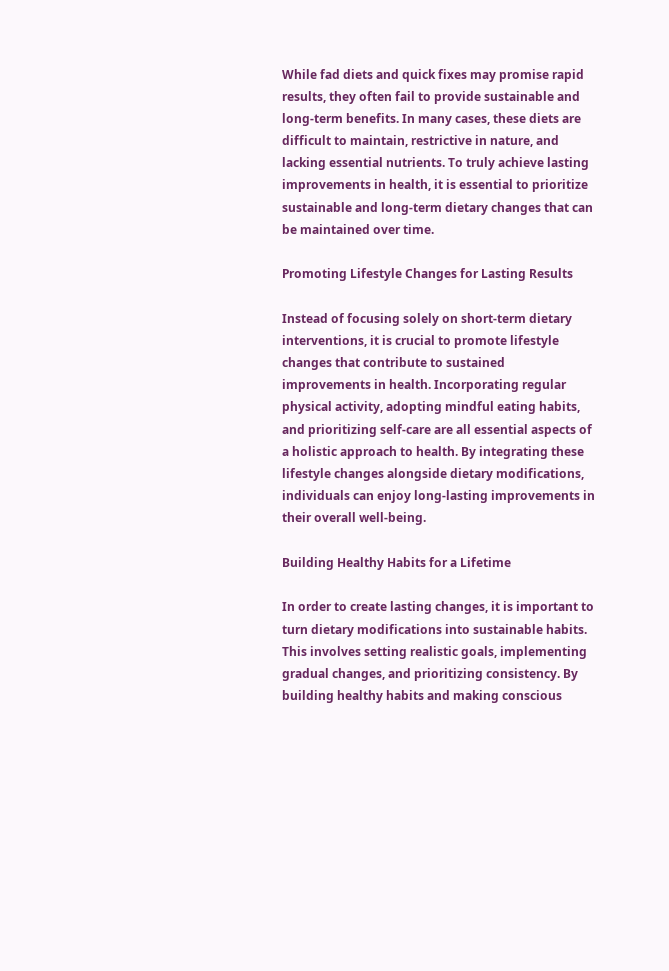While fad diets and quick fixes may promise rapid results, they often fail to provide sustainable and long-term benefits. In many cases, these diets are difficult to maintain, restrictive in nature, and lacking essential nutrients. To truly achieve lasting improvements in health, it is essential to prioritize sustainable and long-term dietary changes that can be maintained over time.

Promoting Lifestyle Changes for Lasting Results

Instead of focusing solely on short-term dietary interventions, it is crucial to promote lifestyle changes that contribute to sustained improvements in health. Incorporating regular physical activity, adopting mindful eating habits, and prioritizing self-care are all essential aspects of a holistic approach to health. By integrating these lifestyle changes alongside dietary modifications, individuals can enjoy long-lasting improvements in their overall well-being.

Building Healthy Habits for a Lifetime

In order to create lasting changes, it is important to turn dietary modifications into sustainable habits. This involves setting realistic goals, implementing gradual changes, and prioritizing consistency. By building healthy habits and making conscious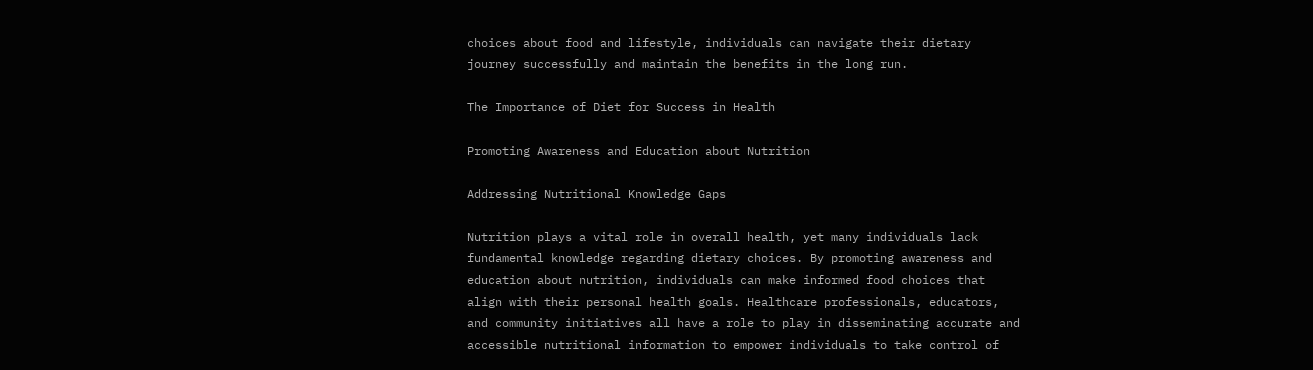choices about food and lifestyle, individuals can navigate their dietary journey successfully and maintain the benefits in the long run.

The Importance of Diet for Success in Health

Promoting Awareness and Education about Nutrition

Addressing Nutritional Knowledge Gaps

Nutrition plays a vital role in overall health, yet many individuals lack fundamental knowledge regarding dietary choices. By promoting awareness and education about nutrition, individuals can make informed food choices that align with their personal health goals. Healthcare professionals, educators, and community initiatives all have a role to play in disseminating accurate and accessible nutritional information to empower individuals to take control of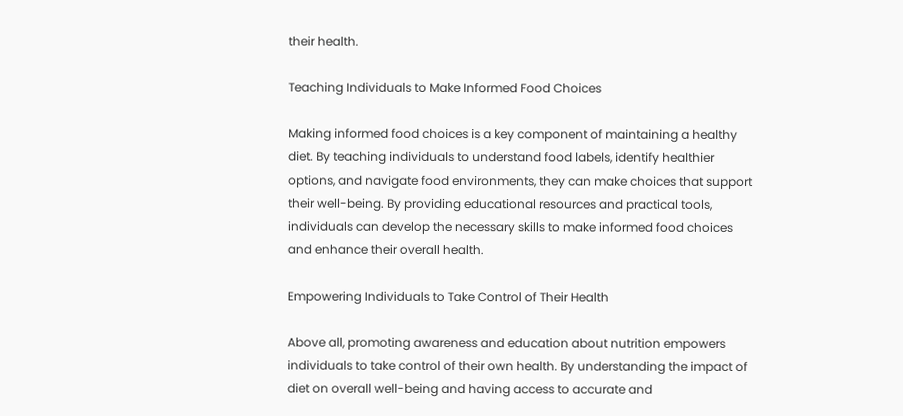their health.

Teaching Individuals to Make Informed Food Choices

Making informed food choices is a key component of maintaining a healthy diet. By teaching individuals to understand food labels, identify healthier options, and navigate food environments, they can make choices that support their well-being. By providing educational resources and practical tools, individuals can develop the necessary skills to make informed food choices and enhance their overall health.

Empowering Individuals to Take Control of Their Health

Above all, promoting awareness and education about nutrition empowers individuals to take control of their own health. By understanding the impact of diet on overall well-being and having access to accurate and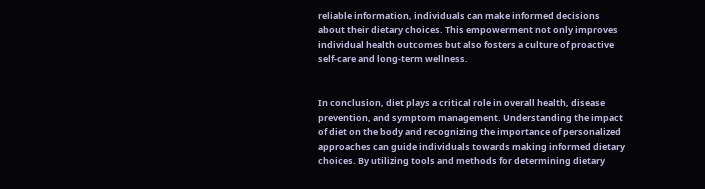reliable information, individuals can make informed decisions about their dietary choices. This empowerment not only improves individual health outcomes but also fosters a culture of proactive self-care and long-term wellness.


In conclusion, diet plays a critical role in overall health, disease prevention, and symptom management. Understanding the impact of diet on the body and recognizing the importance of personalized approaches can guide individuals towards making informed dietary choices. By utilizing tools and methods for determining dietary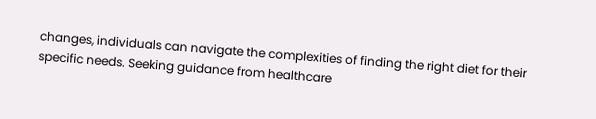changes, individuals can navigate the complexities of finding the right diet for their specific needs. Seeking guidance from healthcare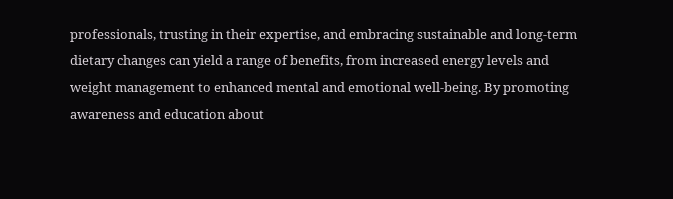professionals, trusting in their expertise, and embracing sustainable and long-term dietary changes can yield a range of benefits, from increased energy levels and weight management to enhanced mental and emotional well-being. By promoting awareness and education about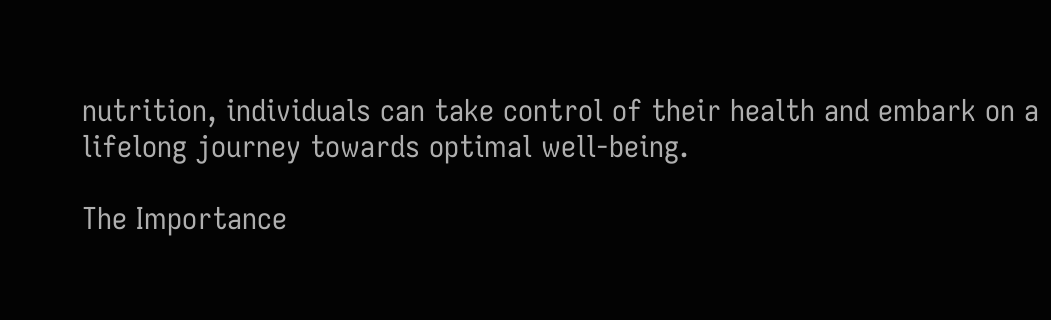nutrition, individuals can take control of their health and embark on a lifelong journey towards optimal well-being.

The Importance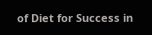of Diet for Success in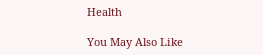Health

You May Also Like